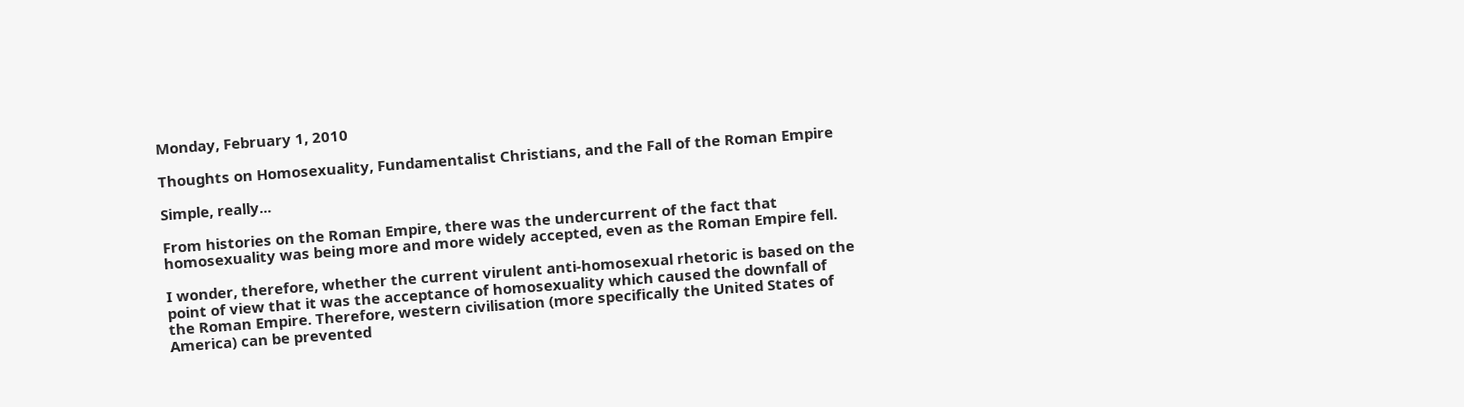Monday, February 1, 2010

Thoughts on Homosexuality, Fundamentalist Christians, and the Fall of the Roman Empire

Simple, really...

From histories on the Roman Empire, there was the undercurrent of the fact that homosexuality was being more and more widely accepted, even as the Roman Empire fell.

I wonder, therefore, whether the current virulent anti-homosexual rhetoric is based on the point of view that it was the acceptance of homosexuality which caused the downfall of the Roman Empire. Therefore, western civilisation (more specifically the United States of America) can be prevented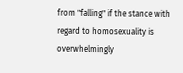from "falling" if the stance with regard to homosexuality is overwhelmingly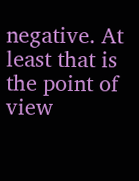negative. At least that is the point of view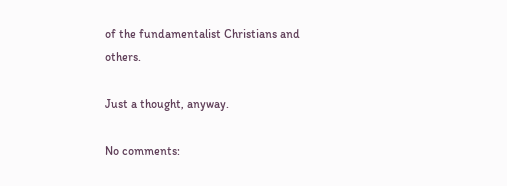of the fundamentalist Christians and others.

Just a thought, anyway.

No comments: